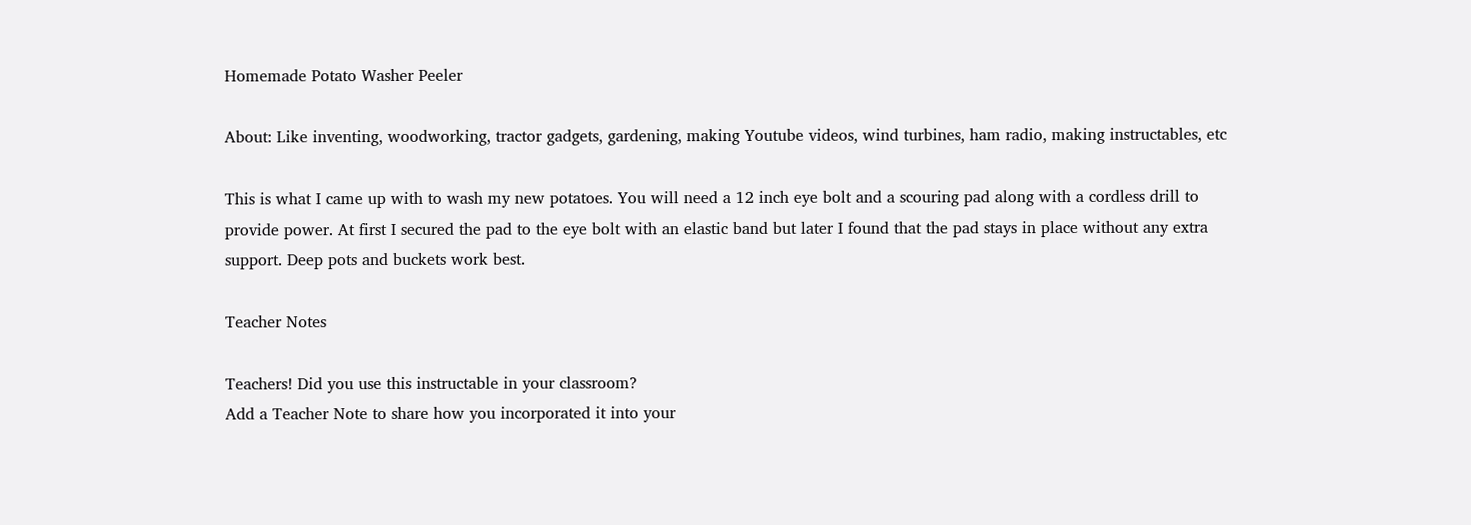Homemade Potato Washer Peeler

About: Like inventing, woodworking, tractor gadgets, gardening, making Youtube videos, wind turbines, ham radio, making instructables, etc

This is what I came up with to wash my new potatoes. You will need a 12 inch eye bolt and a scouring pad along with a cordless drill to provide power. At first I secured the pad to the eye bolt with an elastic band but later I found that the pad stays in place without any extra support. Deep pots and buckets work best.

Teacher Notes

Teachers! Did you use this instructable in your classroom?
Add a Teacher Note to share how you incorporated it into your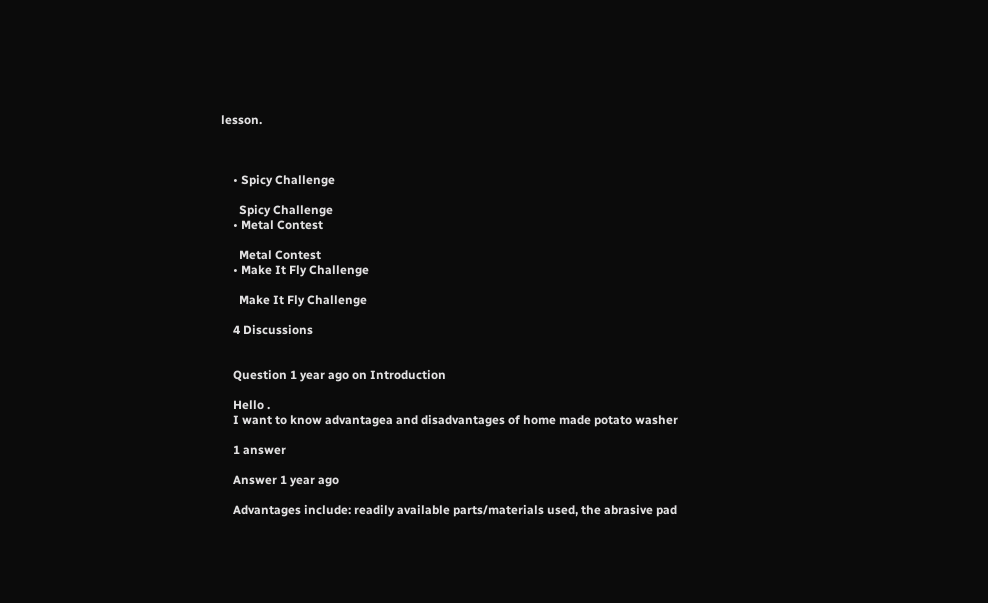lesson.



    • Spicy Challenge

      Spicy Challenge
    • Metal Contest

      Metal Contest
    • Make It Fly Challenge

      Make It Fly Challenge

    4 Discussions


    Question 1 year ago on Introduction

    Hello .
    I want to know advantagea and disadvantages of home made potato washer

    1 answer

    Answer 1 year ago

    Advantages include: readily available parts/materials used, the abrasive pad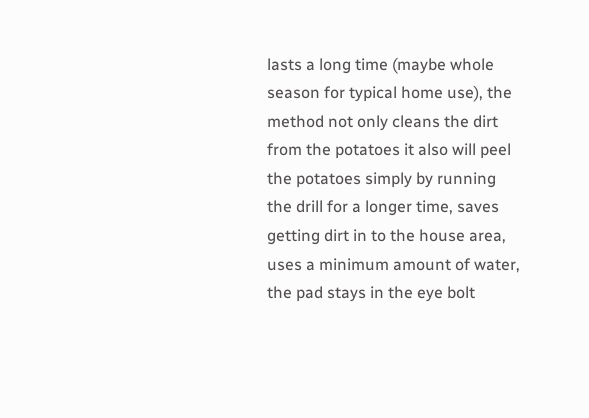lasts a long time (maybe whole season for typical home use), the method not only cleans the dirt from the potatoes it also will peel the potatoes simply by running the drill for a longer time, saves getting dirt in to the house area, uses a minimum amount of water, the pad stays in the eye bolt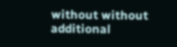without without additional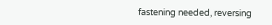fastening needed, reversing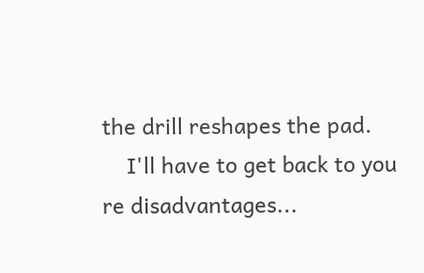the drill reshapes the pad.
    I'll have to get back to you re disadvantages...